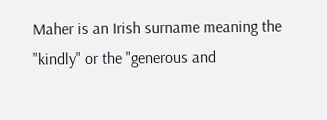Maher is an Irish surname meaning the "kindly" or the "generous and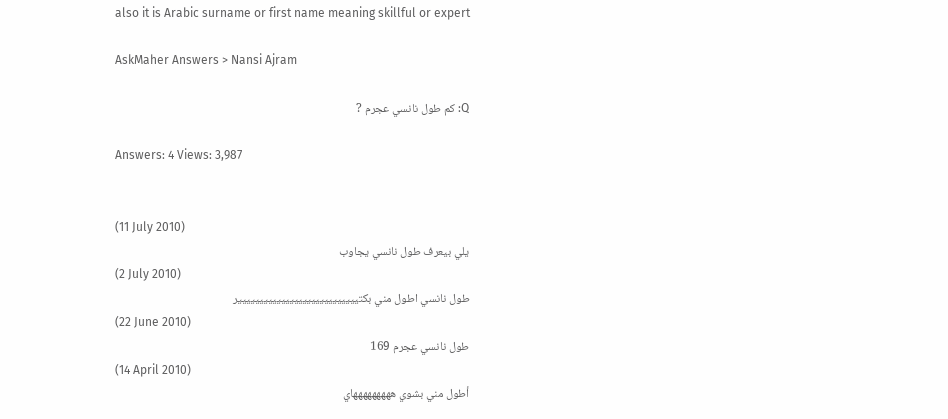also it is Arabic surname or first name meaning skillful or expert

AskMaher Answers > Nansi Ajram

Q: كم طول نانسي عجرم ?

Answers: 4 Views: 3,987


(11 July 2010)
يلي بيعرف طول نانسي يجاوب
(2 July 2010)
طول نانسي اطول مني بكتيييييييييييييييييييييييييييير
(22 June 2010)
طول نانسي عجرم 169
(14 April 2010)
أطول مني بشوي هههههههههاي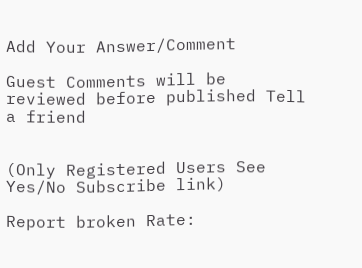Add Your Answer/Comment

Guest Comments will be reviewed before published Tell a friend


(Only Registered Users See Yes/No Subscribe link)

Report broken Rate: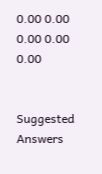0.00 0.00 0.00 0.00 0.00


Suggested Answers